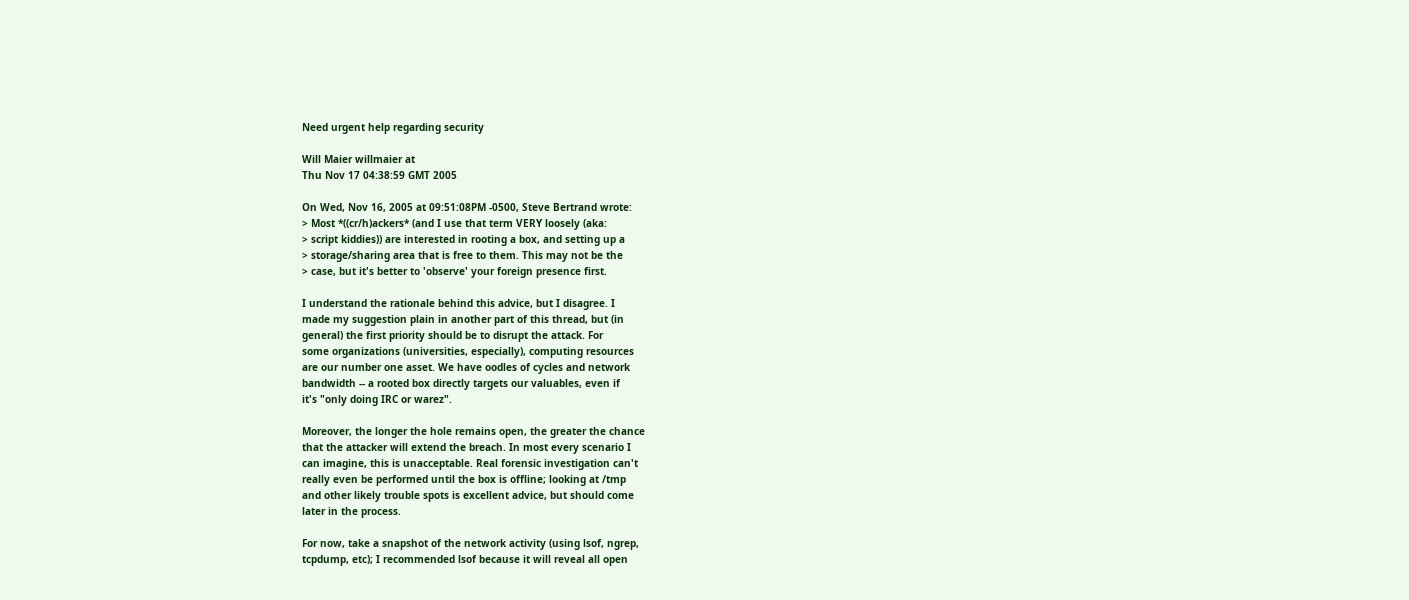Need urgent help regarding security

Will Maier willmaier at
Thu Nov 17 04:38:59 GMT 2005

On Wed, Nov 16, 2005 at 09:51:08PM -0500, Steve Bertrand wrote:
> Most *((cr/h)ackers* (and I use that term VERY loosely (aka:
> script kiddies)) are interested in rooting a box, and setting up a
> storage/sharing area that is free to them. This may not be the
> case, but it's better to 'observe' your foreign presence first.

I understand the rationale behind this advice, but I disagree. I
made my suggestion plain in another part of this thread, but (in
general) the first priority should be to disrupt the attack. For
some organizations (universities, especially), computing resources
are our number one asset. We have oodles of cycles and network
bandwidth -- a rooted box directly targets our valuables, even if
it's "only doing IRC or warez".

Moreover, the longer the hole remains open, the greater the chance
that the attacker will extend the breach. In most every scenario I
can imagine, this is unacceptable. Real forensic investigation can't
really even be performed until the box is offline; looking at /tmp
and other likely trouble spots is excellent advice, but should come
later in the process.

For now, take a snapshot of the network activity (using lsof, ngrep,
tcpdump, etc); I recommended lsof because it will reveal all open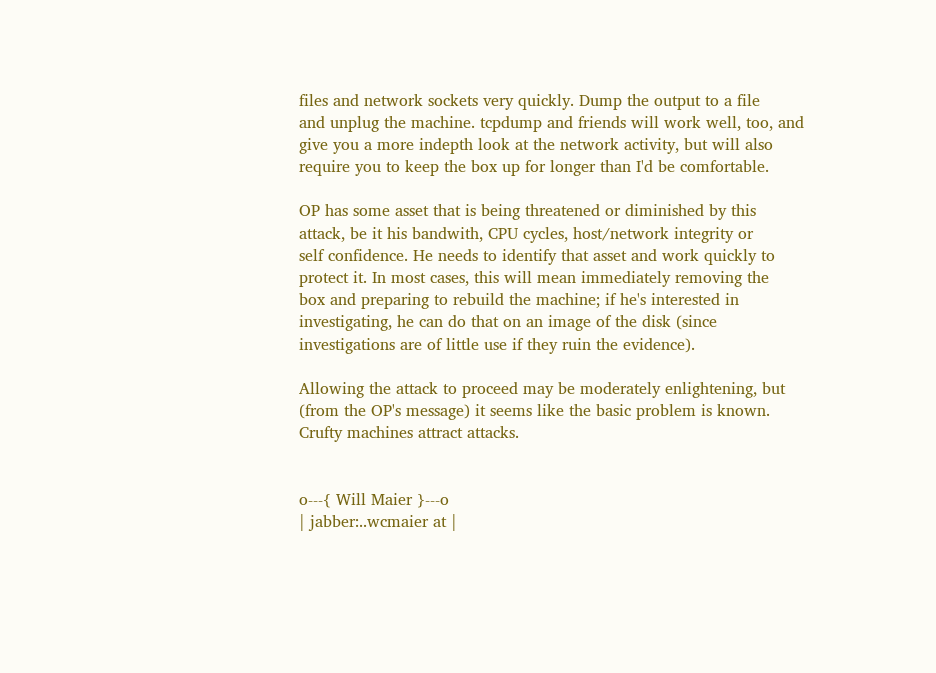files and network sockets very quickly. Dump the output to a file
and unplug the machine. tcpdump and friends will work well, too, and
give you a more indepth look at the network activity, but will also
require you to keep the box up for longer than I'd be comfortable.

OP has some asset that is being threatened or diminished by this
attack, be it his bandwith, CPU cycles, host/network integrity or
self confidence. He needs to identify that asset and work quickly to
protect it. In most cases, this will mean immediately removing the
box and preparing to rebuild the machine; if he's interested in
investigating, he can do that on an image of the disk (since
investigations are of little use if they ruin the evidence).

Allowing the attack to proceed may be moderately enlightening, but
(from the OP's message) it seems like the basic problem is known.
Crufty machines attract attacks.


o---{ Will Maier }---o
| jabber:..wcmaier at |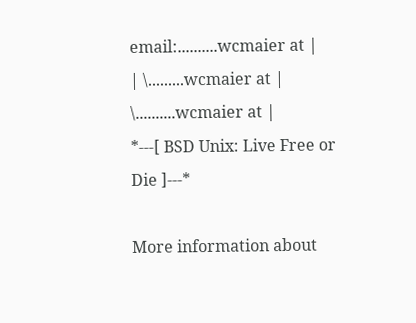email:..........wcmaier at |
| \.........wcmaier at | \..........wcmaier at |
*---[ BSD Unix: Live Free or Die ]---*

More information about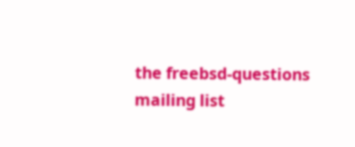the freebsd-questions mailing list